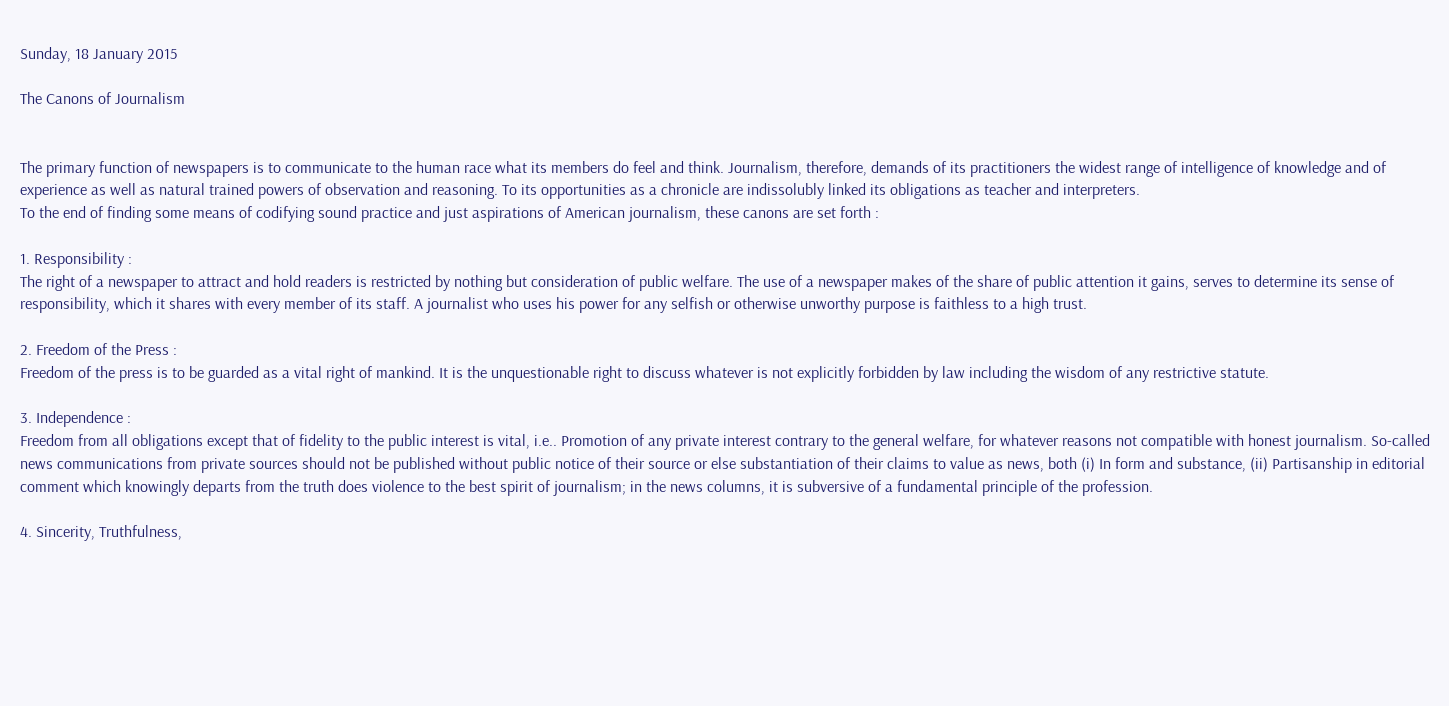Sunday, 18 January 2015

The Canons of Journalism


The primary function of newspapers is to communicate to the human race what its members do feel and think. Journalism, therefore, demands of its practitioners the widest range of intelligence of knowledge and of experience as well as natural trained powers of observation and reasoning. To its opportunities as a chronicle are indissolubly linked its obligations as teacher and interpreters.
To the end of finding some means of codifying sound practice and just aspirations of American journalism, these canons are set forth :

1. Responsibility :
The right of a newspaper to attract and hold readers is restricted by nothing but consideration of public welfare. The use of a newspaper makes of the share of public attention it gains, serves to determine its sense of responsibility, which it shares with every member of its staff. A journalist who uses his power for any selfish or otherwise unworthy purpose is faithless to a high trust.

2. Freedom of the Press :
Freedom of the press is to be guarded as a vital right of mankind. It is the unquestionable right to discuss whatever is not explicitly forbidden by law including the wisdom of any restrictive statute.

3. Independence :
Freedom from all obligations except that of fidelity to the public interest is vital, i.e.. Promotion of any private interest contrary to the general welfare, for whatever reasons not compatible with honest journalism. So-called news communications from private sources should not be published without public notice of their source or else substantiation of their claims to value as news, both (i) In form and substance, (ii) Partisanship in editorial comment which knowingly departs from the truth does violence to the best spirit of journalism; in the news columns, it is subversive of a fundamental principle of the profession.

4. Sincerity, Truthfulness,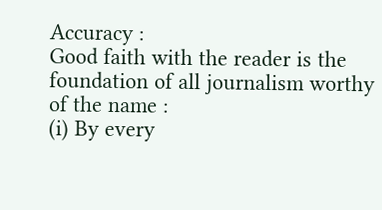Accuracy :
Good faith with the reader is the foundation of all journalism worthy of the name :
(i) By every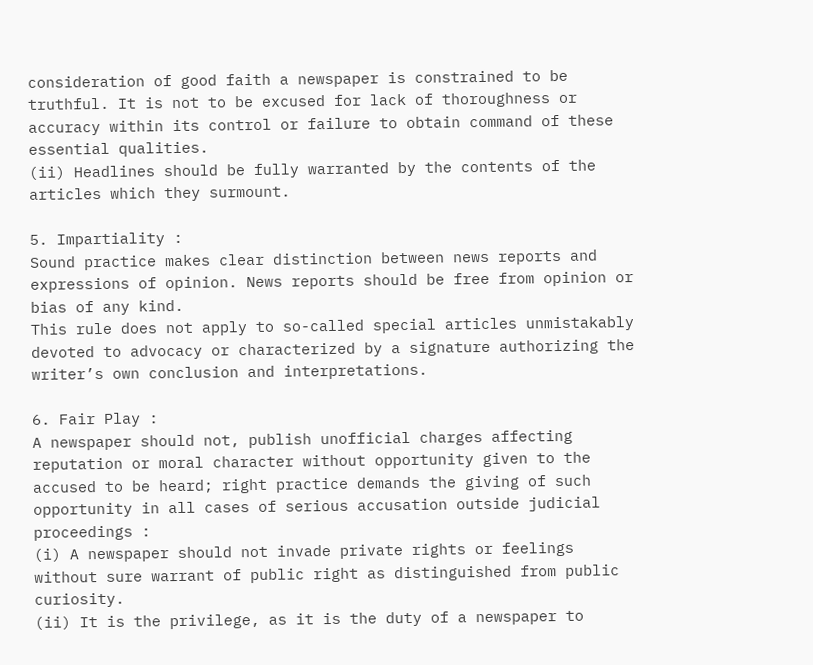consideration of good faith a newspaper is constrained to be truthful. It is not to be excused for lack of thoroughness or accuracy within its control or failure to obtain command of these essential qualities.
(ii) Headlines should be fully warranted by the contents of the articles which they surmount.

5. Impartiality :
Sound practice makes clear distinction between news reports and expressions of opinion. News reports should be free from opinion or bias of any kind.
This rule does not apply to so-called special articles unmistakably devoted to advocacy or characterized by a signature authorizing the writer’s own conclusion and interpretations.

6. Fair Play :
A newspaper should not, publish unofficial charges affecting reputation or moral character without opportunity given to the accused to be heard; right practice demands the giving of such opportunity in all cases of serious accusation outside judicial proceedings :
(i) A newspaper should not invade private rights or feelings without sure warrant of public right as distinguished from public curiosity.
(ii) It is the privilege, as it is the duty of a newspaper to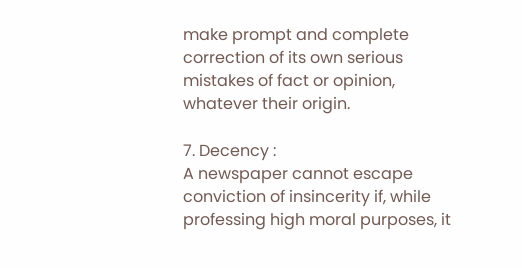make prompt and complete correction of its own serious mistakes of fact or opinion, whatever their origin.

7. Decency :
A newspaper cannot escape conviction of insincerity if, while professing high moral purposes, it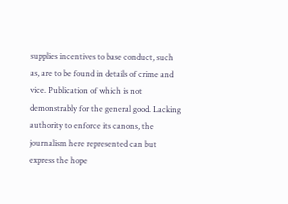supplies incentives to base conduct, such as, are to be found in details of crime and vice. Publication of which is not demonstrably for the general good. Lacking authority to enforce its canons, the journalism here represented can but express the hope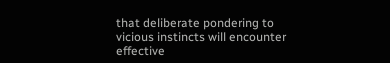that deliberate pondering to vicious instincts will encounter effective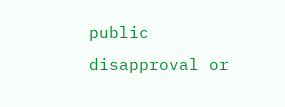public disapproval or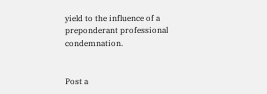yield to the influence of a preponderant professional condemnation.


Post a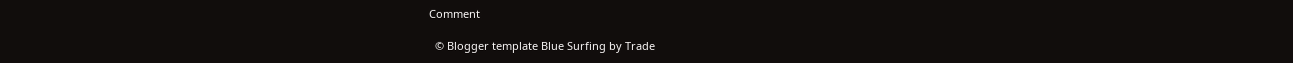Comment

  © Blogger template Blue Surfing by Trade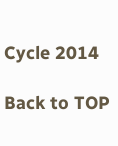Cycle 2014

Back to TOP